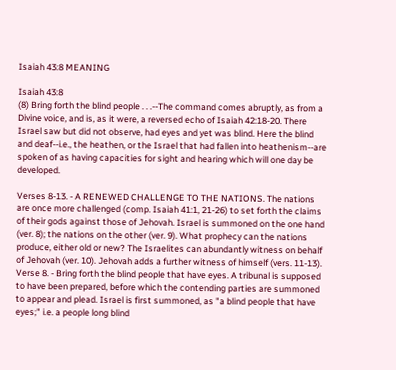Isaiah 43:8 MEANING

Isaiah 43:8
(8) Bring forth the blind people . . .--The command comes abruptly, as from a Divine voice, and is, as it were, a reversed echo of Isaiah 42:18-20. There Israel saw but did not observe, had eyes and yet was blind. Here the blind and deaf--i.e., the heathen, or the Israel that had fallen into heathenism--are spoken of as having capacities for sight and hearing which will one day be developed.

Verses 8-13. - A RENEWED CHALLENGE TO THE NATIONS. The nations are once more challenged (comp. Isaiah 41:1, 21-26) to set forth the claims of their gods against those of Jehovah. Israel is summoned on the one hand (ver. 8); the nations on the other (ver. 9). What prophecy can the nations produce, either old or new? The Israelites can abundantly witness on behalf of Jehovah (ver. 10). Jehovah adds a further witness of himself (vers. 11-13). Verse 8. - Bring forth the blind people that have eyes. A tribunal is supposed to have been prepared, before which the contending parties are summoned to appear and plead. Israel is first summoned, as "a blind people that have eyes;" i.e. a people long blind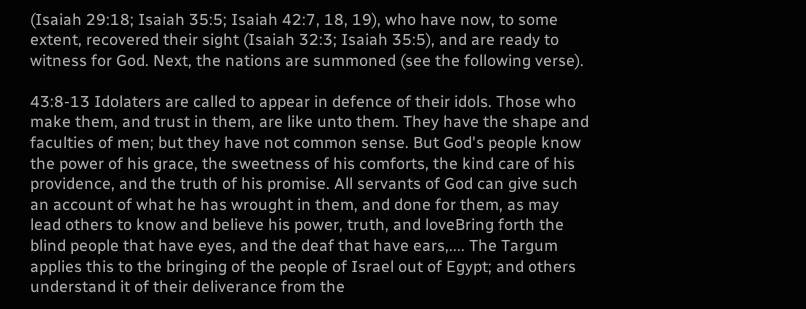(Isaiah 29:18; Isaiah 35:5; Isaiah 42:7, 18, 19), who have now, to some extent, recovered their sight (Isaiah 32:3; Isaiah 35:5), and are ready to witness for God. Next, the nations are summoned (see the following verse).

43:8-13 Idolaters are called to appear in defence of their idols. Those who make them, and trust in them, are like unto them. They have the shape and faculties of men; but they have not common sense. But God's people know the power of his grace, the sweetness of his comforts, the kind care of his providence, and the truth of his promise. All servants of God can give such an account of what he has wrought in them, and done for them, as may lead others to know and believe his power, truth, and loveBring forth the blind people that have eyes, and the deaf that have ears,.... The Targum applies this to the bringing of the people of Israel out of Egypt; and others understand it of their deliverance from the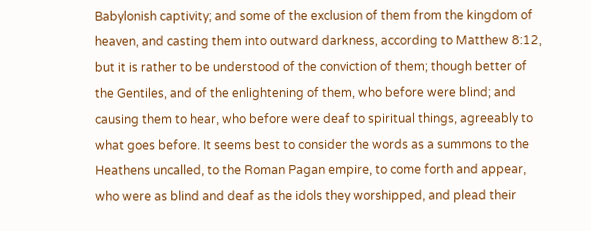Babylonish captivity; and some of the exclusion of them from the kingdom of heaven, and casting them into outward darkness, according to Matthew 8:12, but it is rather to be understood of the conviction of them; though better of the Gentiles, and of the enlightening of them, who before were blind; and causing them to hear, who before were deaf to spiritual things, agreeably to what goes before. It seems best to consider the words as a summons to the Heathens uncalled, to the Roman Pagan empire, to come forth and appear, who were as blind and deaf as the idols they worshipped, and plead their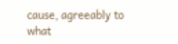cause, agreeably to what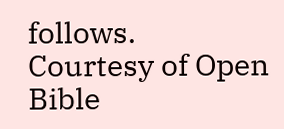follows.
Courtesy of Open Bible